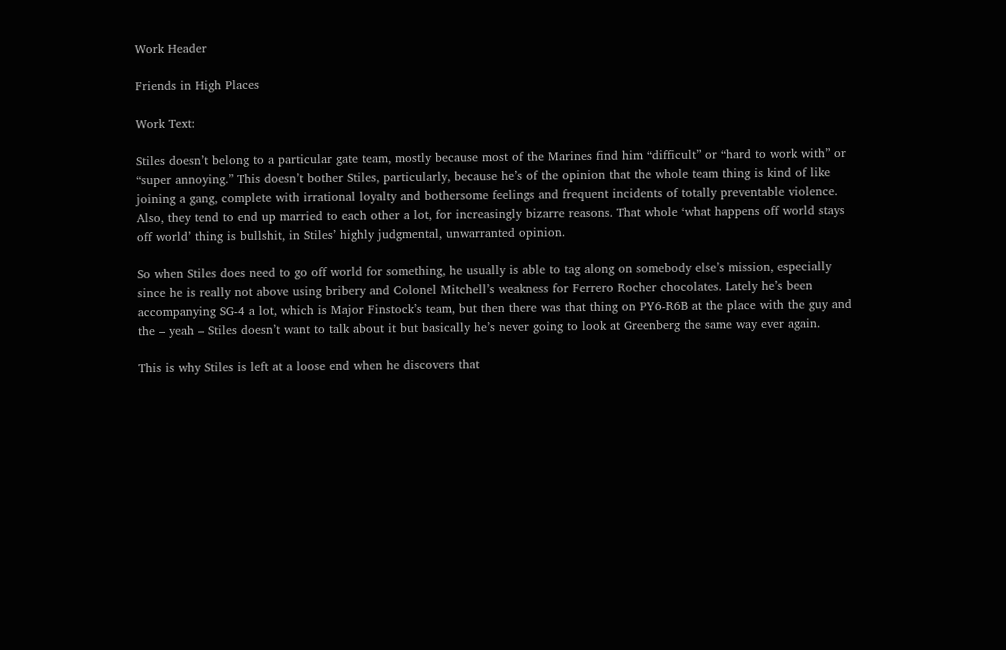Work Header

Friends in High Places

Work Text:

Stiles doesn’t belong to a particular gate team, mostly because most of the Marines find him “difficult” or “hard to work with” or “super annoying.” This doesn’t bother Stiles, particularly, because he’s of the opinion that the whole team thing is kind of like joining a gang, complete with irrational loyalty and bothersome feelings and frequent incidents of totally preventable violence. Also, they tend to end up married to each other a lot, for increasingly bizarre reasons. That whole ‘what happens off world stays off world’ thing is bullshit, in Stiles’ highly judgmental, unwarranted opinion.

So when Stiles does need to go off world for something, he usually is able to tag along on somebody else’s mission, especially since he is really not above using bribery and Colonel Mitchell’s weakness for Ferrero Rocher chocolates. Lately he’s been accompanying SG-4 a lot, which is Major Finstock’s team, but then there was that thing on PY6-R6B at the place with the guy and the – yeah – Stiles doesn’t want to talk about it but basically he’s never going to look at Greenberg the same way ever again.

This is why Stiles is left at a loose end when he discovers that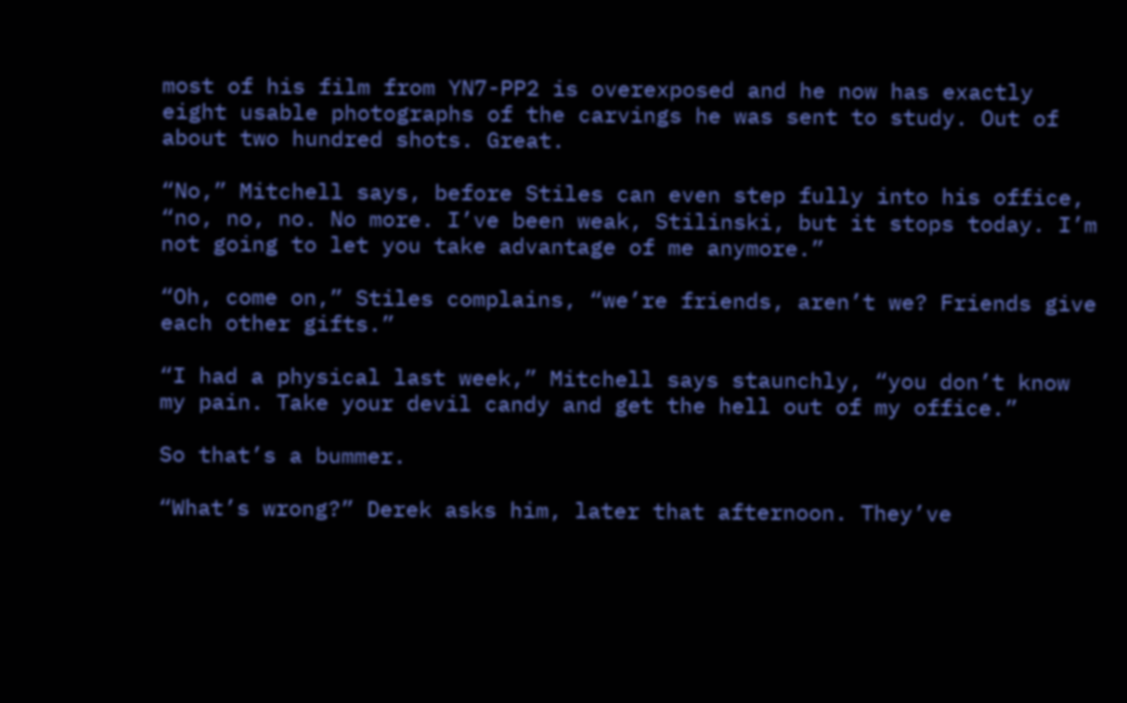most of his film from YN7-PP2 is overexposed and he now has exactly eight usable photographs of the carvings he was sent to study. Out of about two hundred shots. Great.

“No,” Mitchell says, before Stiles can even step fully into his office, “no, no, no. No more. I’ve been weak, Stilinski, but it stops today. I’m not going to let you take advantage of me anymore.”

“Oh, come on,” Stiles complains, “we’re friends, aren’t we? Friends give each other gifts.”

“I had a physical last week,” Mitchell says staunchly, “you don’t know my pain. Take your devil candy and get the hell out of my office.”

So that’s a bummer.

“What’s wrong?” Derek asks him, later that afternoon. They’ve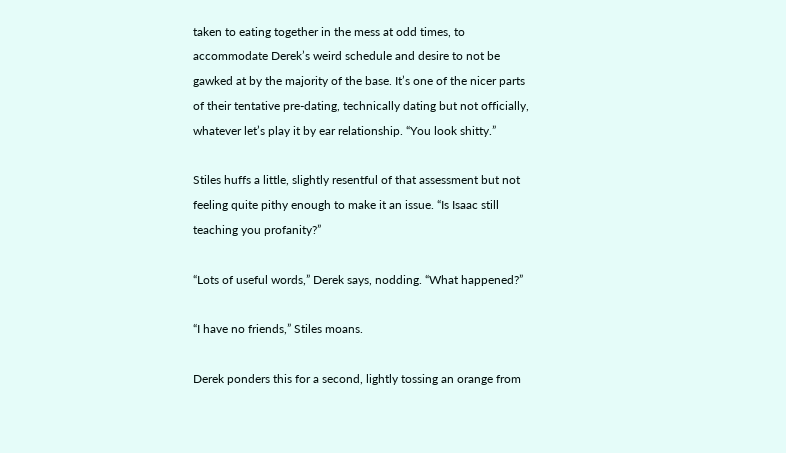taken to eating together in the mess at odd times, to accommodate Derek’s weird schedule and desire to not be gawked at by the majority of the base. It’s one of the nicer parts of their tentative pre-dating, technically dating but not officially, whatever let’s play it by ear relationship. “You look shitty.”

Stiles huffs a little, slightly resentful of that assessment but not feeling quite pithy enough to make it an issue. “Is Isaac still teaching you profanity?”

“Lots of useful words,” Derek says, nodding. “What happened?”

“I have no friends,” Stiles moans.

Derek ponders this for a second, lightly tossing an orange from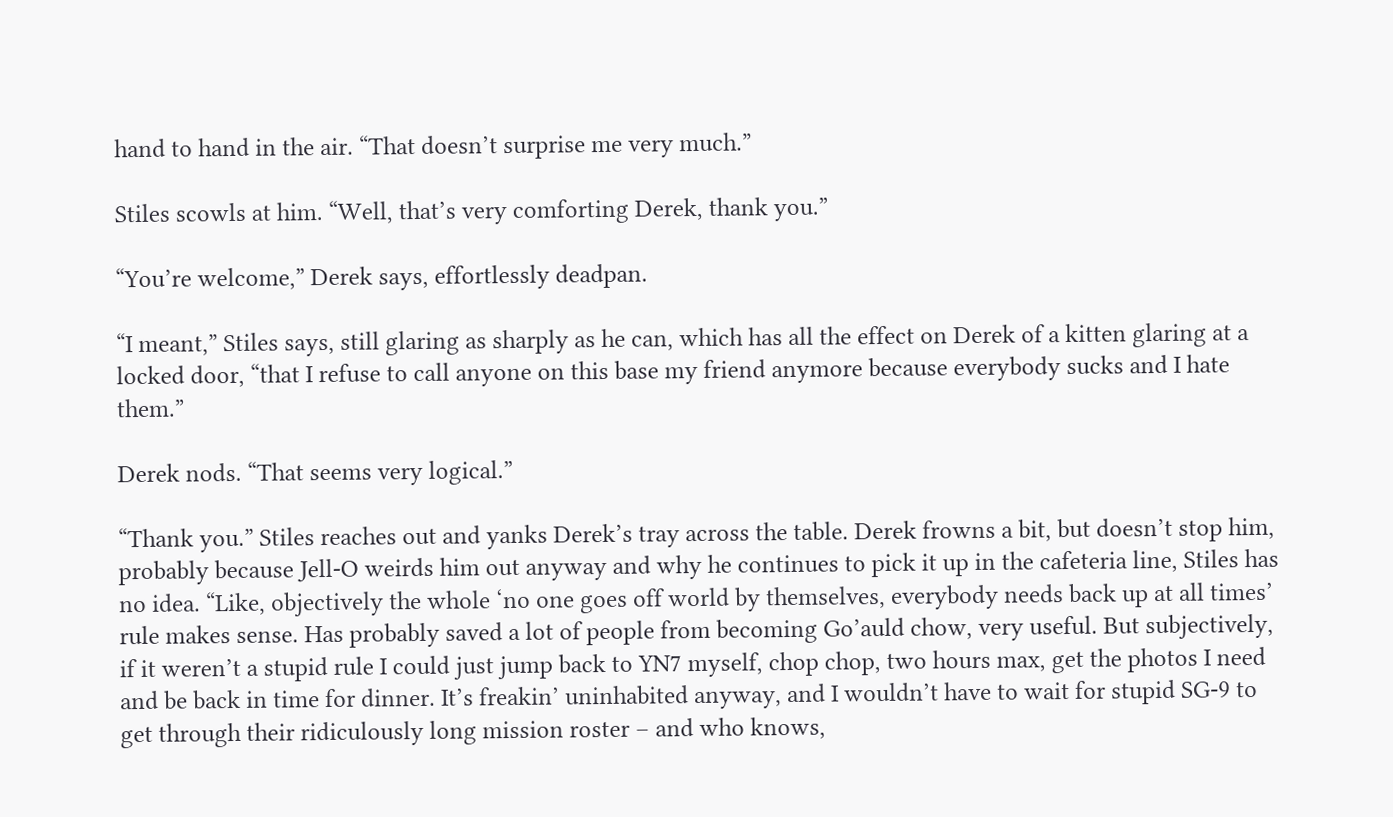hand to hand in the air. “That doesn’t surprise me very much.”

Stiles scowls at him. “Well, that’s very comforting Derek, thank you.”

“You’re welcome,” Derek says, effortlessly deadpan.

“I meant,” Stiles says, still glaring as sharply as he can, which has all the effect on Derek of a kitten glaring at a locked door, “that I refuse to call anyone on this base my friend anymore because everybody sucks and I hate them.”

Derek nods. “That seems very logical.”

“Thank you.” Stiles reaches out and yanks Derek’s tray across the table. Derek frowns a bit, but doesn’t stop him, probably because Jell-O weirds him out anyway and why he continues to pick it up in the cafeteria line, Stiles has no idea. “Like, objectively the whole ‘no one goes off world by themselves, everybody needs back up at all times’ rule makes sense. Has probably saved a lot of people from becoming Go’auld chow, very useful. But subjectively, if it weren’t a stupid rule I could just jump back to YN7 myself, chop chop, two hours max, get the photos I need and be back in time for dinner. It’s freakin’ uninhabited anyway, and I wouldn’t have to wait for stupid SG-9 to get through their ridiculously long mission roster – and who knows,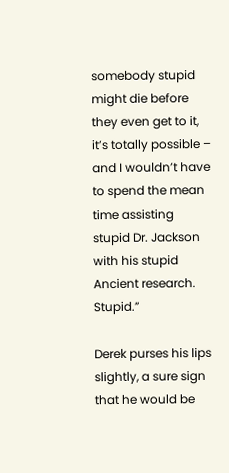somebody stupid might die before they even get to it, it’s totally possible – and I wouldn’t have to spend the mean time assisting stupid Dr. Jackson with his stupid Ancient research. Stupid.”

Derek purses his lips slightly, a sure sign that he would be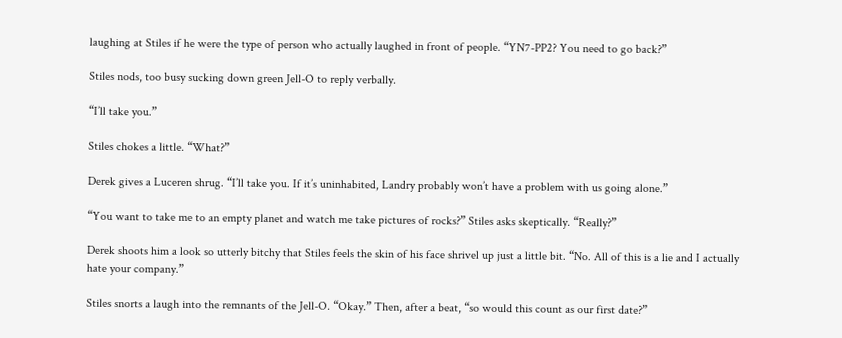laughing at Stiles if he were the type of person who actually laughed in front of people. “YN7-PP2? You need to go back?”

Stiles nods, too busy sucking down green Jell-O to reply verbally.

“I’ll take you.”

Stiles chokes a little. “What?”

Derek gives a Luceren shrug. “I’ll take you. If it’s uninhabited, Landry probably won’t have a problem with us going alone.”

“You want to take me to an empty planet and watch me take pictures of rocks?” Stiles asks skeptically. “Really?”

Derek shoots him a look so utterly bitchy that Stiles feels the skin of his face shrivel up just a little bit. “No. All of this is a lie and I actually hate your company.”

Stiles snorts a laugh into the remnants of the Jell-O. “Okay.” Then, after a beat, “so would this count as our first date?”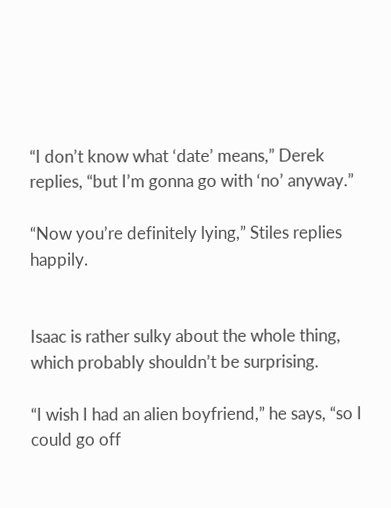“I don’t know what ‘date’ means,” Derek replies, “but I’m gonna go with ‘no’ anyway.”

“Now you’re definitely lying,” Stiles replies happily.


Isaac is rather sulky about the whole thing, which probably shouldn’t be surprising.

“I wish I had an alien boyfriend,” he says, “so I could go off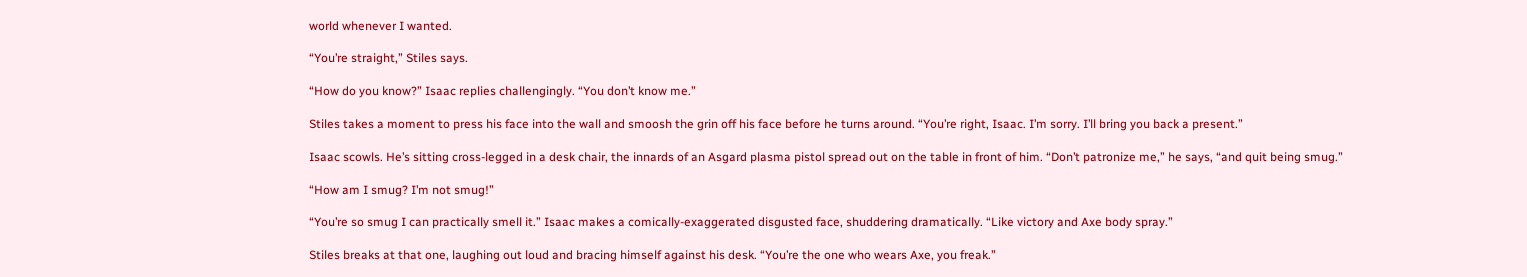world whenever I wanted.

“You’re straight,” Stiles says.

“How do you know?” Isaac replies challengingly. “You don’t know me.”

Stiles takes a moment to press his face into the wall and smoosh the grin off his face before he turns around. “You’re right, Isaac. I’m sorry. I’ll bring you back a present.”

Isaac scowls. He’s sitting cross-legged in a desk chair, the innards of an Asgard plasma pistol spread out on the table in front of him. “Don’t patronize me,” he says, “and quit being smug.”

“How am I smug? I’m not smug!”

“You’re so smug I can practically smell it.” Isaac makes a comically-exaggerated disgusted face, shuddering dramatically. “Like victory and Axe body spray.”

Stiles breaks at that one, laughing out loud and bracing himself against his desk. “You’re the one who wears Axe, you freak.”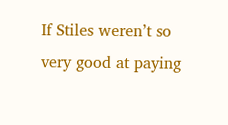If Stiles weren’t so very good at paying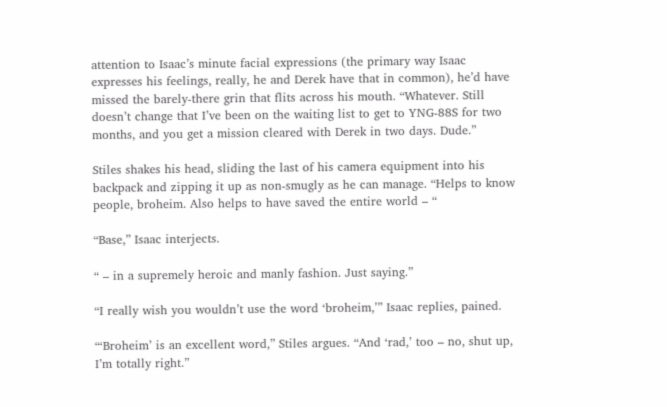attention to Isaac’s minute facial expressions (the primary way Isaac expresses his feelings, really, he and Derek have that in common), he’d have missed the barely-there grin that flits across his mouth. “Whatever. Still doesn’t change that I’ve been on the waiting list to get to YNG-88S for two months, and you get a mission cleared with Derek in two days. Dude.”

Stiles shakes his head, sliding the last of his camera equipment into his backpack and zipping it up as non-smugly as he can manage. “Helps to know people, broheim. Also helps to have saved the entire world – “

“Base,” Isaac interjects.

“ – in a supremely heroic and manly fashion. Just saying.”

“I really wish you wouldn’t use the word ‘broheim,’” Isaac replies, pained.

“‘Broheim’ is an excellent word,” Stiles argues. “And ‘rad,’ too – no, shut up, I’m totally right.”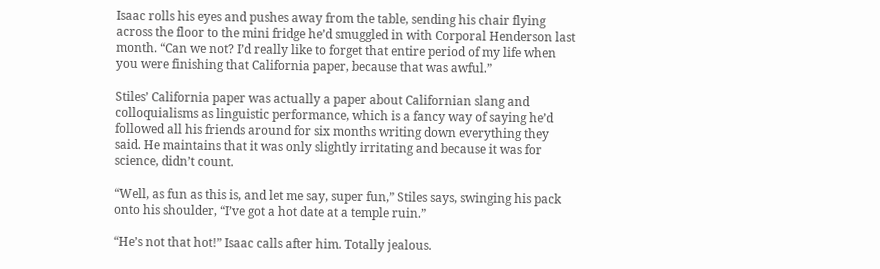Isaac rolls his eyes and pushes away from the table, sending his chair flying across the floor to the mini fridge he’d smuggled in with Corporal Henderson last month. “Can we not? I’d really like to forget that entire period of my life when you were finishing that California paper, because that was awful.”

Stiles’ California paper was actually a paper about Californian slang and colloquialisms as linguistic performance, which is a fancy way of saying he’d followed all his friends around for six months writing down everything they said. He maintains that it was only slightly irritating and because it was for science, didn’t count.

“Well, as fun as this is, and let me say, super fun,” Stiles says, swinging his pack onto his shoulder, “I’ve got a hot date at a temple ruin.”

“He’s not that hot!” Isaac calls after him. Totally jealous.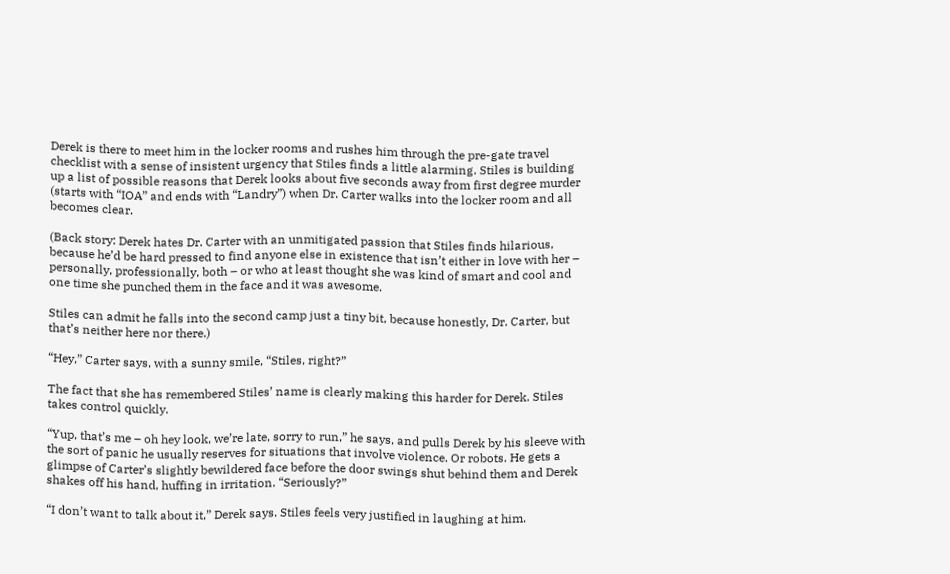Derek is there to meet him in the locker rooms and rushes him through the pre-gate travel checklist with a sense of insistent urgency that Stiles finds a little alarming. Stiles is building up a list of possible reasons that Derek looks about five seconds away from first degree murder (starts with “IOA” and ends with “Landry”) when Dr. Carter walks into the locker room and all becomes clear.

(Back story: Derek hates Dr. Carter with an unmitigated passion that Stiles finds hilarious, because he’d be hard pressed to find anyone else in existence that isn’t either in love with her – personally, professionally, both – or who at least thought she was kind of smart and cool and one time she punched them in the face and it was awesome.

Stiles can admit he falls into the second camp just a tiny bit, because honestly, Dr. Carter, but that’s neither here nor there.)

“Hey,” Carter says, with a sunny smile, “Stiles, right?”

The fact that she has remembered Stiles’ name is clearly making this harder for Derek. Stiles takes control quickly.

“Yup, that’s me – oh hey look, we’re late, sorry to run,” he says, and pulls Derek by his sleeve with the sort of panic he usually reserves for situations that involve violence. Or robots. He gets a glimpse of Carter’s slightly bewildered face before the door swings shut behind them and Derek shakes off his hand, huffing in irritation. “Seriously?”

“I don’t want to talk about it,” Derek says. Stiles feels very justified in laughing at him.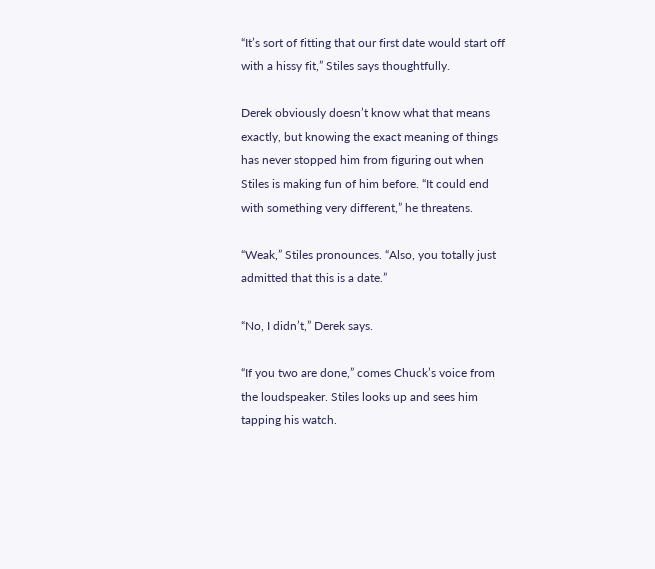“It’s sort of fitting that our first date would start off with a hissy fit,” Stiles says thoughtfully.

Derek obviously doesn’t know what that means exactly, but knowing the exact meaning of things has never stopped him from figuring out when Stiles is making fun of him before. “It could end with something very different,” he threatens.

“Weak,” Stiles pronounces. “Also, you totally just admitted that this is a date.”

“No, I didn’t,” Derek says.

“If you two are done,” comes Chuck’s voice from the loudspeaker. Stiles looks up and sees him tapping his watch.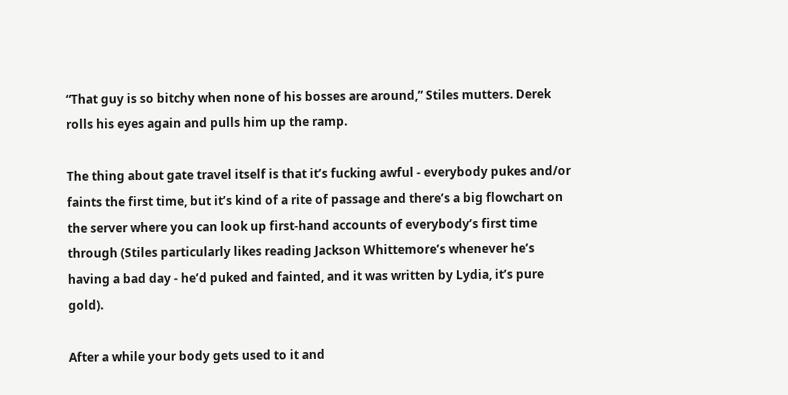“That guy is so bitchy when none of his bosses are around,” Stiles mutters. Derek rolls his eyes again and pulls him up the ramp.

The thing about gate travel itself is that it’s fucking awful - everybody pukes and/or faints the first time, but it’s kind of a rite of passage and there’s a big flowchart on the server where you can look up first-hand accounts of everybody’s first time through (Stiles particularly likes reading Jackson Whittemore’s whenever he’s having a bad day - he’d puked and fainted, and it was written by Lydia, it’s pure gold).

After a while your body gets used to it and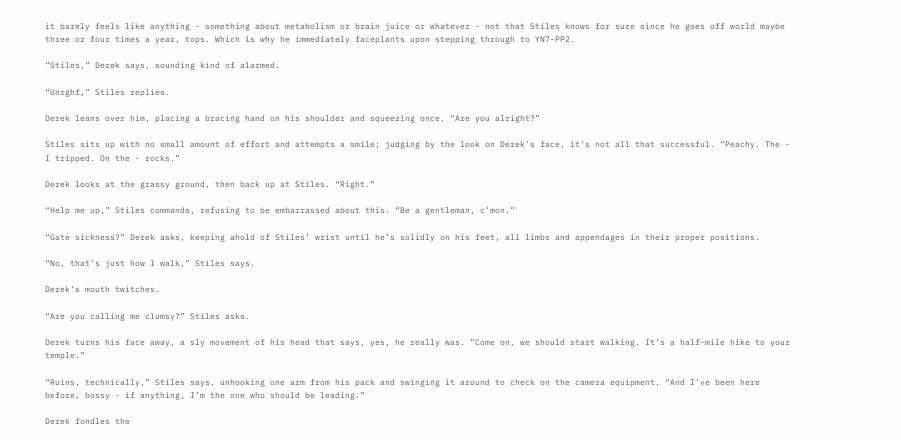it barely feels like anything - something about metabolism or brain juice or whatever - not that Stiles knows for sure since he goes off world maybe three or four times a year, tops. Which is why he immediately faceplants upon stepping through to YN7-PP2.

“Stiles,” Derek says, sounding kind of alarmed.

“Unrghf,” Stiles replies.

Derek leans over him, placing a bracing hand on his shoulder and squeezing once. “Are you alright?”

Stiles sits up with no small amount of effort and attempts a smile; judging by the look on Derek’s face, it’s not all that successful. “Peachy. The - I tripped. On the - rocks.”

Derek looks at the grassy ground, then back up at Stiles. “Right.”

“Help me up,” Stiles commands, refusing to be embarrassed about this. “Be a gentleman, c’mon.”

“Gate sickness?” Derek asks, keeping ahold of Stiles’ wrist until he’s solidly on his feet, all limbs and appendages in their proper positions.

“No, that’s just how I walk,” Stiles says.

Derek’s mouth twitches.

“Are you calling me clumsy?” Stiles asks.

Derek turns his face away, a sly movement of his head that says, yes, he really was. “Come on, we should start walking. It’s a half-mile hike to your temple.”

“Ruins, technically,” Stiles says, unhooking one arm from his pack and swinging it around to check on the camera equipment. “And I’ve been here before, bossy - if anything, I’m the one who should be leading.”

Derek fondles the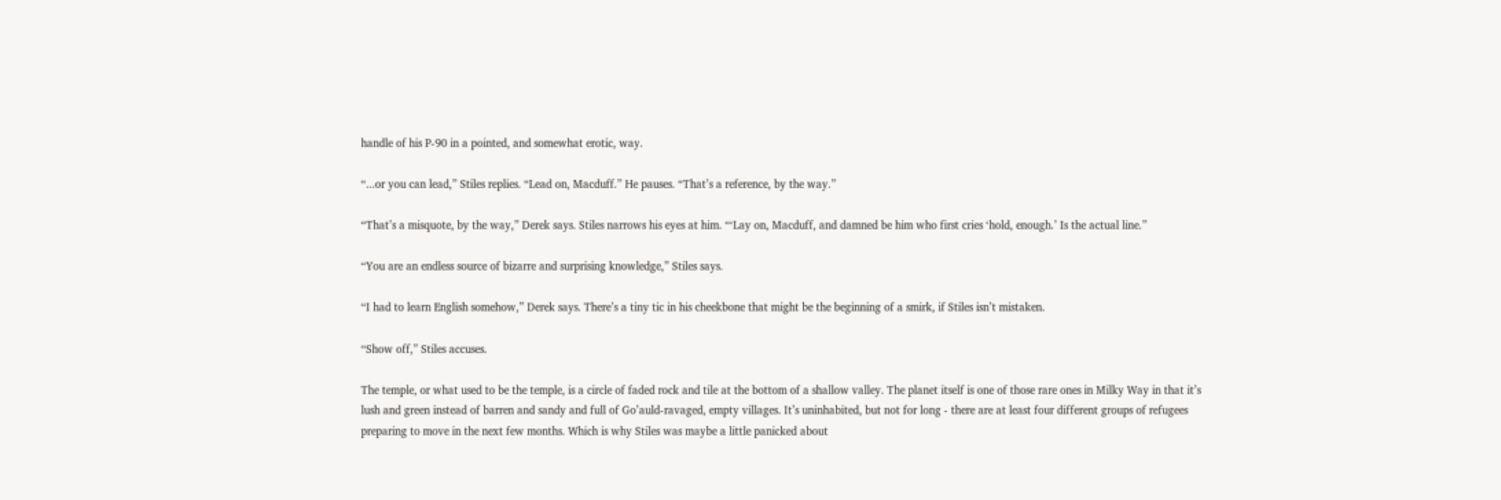handle of his P-90 in a pointed, and somewhat erotic, way.

“...or you can lead,” Stiles replies. “Lead on, Macduff.” He pauses. “That’s a reference, by the way.”

“That’s a misquote, by the way,” Derek says. Stiles narrows his eyes at him. “‘Lay on, Macduff, and damned be him who first cries ‘hold, enough.’ Is the actual line.”

“You are an endless source of bizarre and surprising knowledge,” Stiles says.

“I had to learn English somehow,” Derek says. There’s a tiny tic in his cheekbone that might be the beginning of a smirk, if Stiles isn’t mistaken.

“Show off,” Stiles accuses.

The temple, or what used to be the temple, is a circle of faded rock and tile at the bottom of a shallow valley. The planet itself is one of those rare ones in Milky Way in that it’s lush and green instead of barren and sandy and full of Go’auld-ravaged, empty villages. It’s uninhabited, but not for long - there are at least four different groups of refugees preparing to move in the next few months. Which is why Stiles was maybe a little panicked about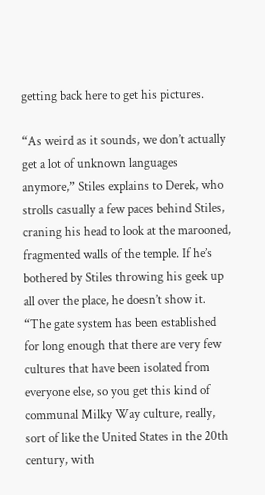getting back here to get his pictures.

“As weird as it sounds, we don’t actually get a lot of unknown languages anymore,” Stiles explains to Derek, who strolls casually a few paces behind Stiles, craning his head to look at the marooned, fragmented walls of the temple. If he’s bothered by Stiles throwing his geek up all over the place, he doesn’t show it. “The gate system has been established for long enough that there are very few cultures that have been isolated from everyone else, so you get this kind of communal Milky Way culture, really, sort of like the United States in the 20th century, with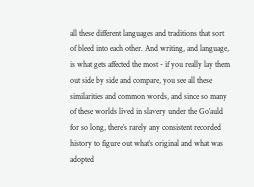all these different languages and traditions that sort of bleed into each other. And writing, and language, is what gets affected the most - if you really lay them out side by side and compare, you see all these similarities and common words, and since so many of these worlds lived in slavery under the Go’auld for so long, there’s rarely any consistent recorded history to figure out what’s original and what was adopted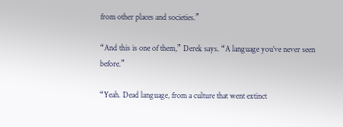from other places and societies.”

“And this is one of them,” Derek says. “A language you’ve never seen before.”

“Yeah. Dead language, from a culture that went extinct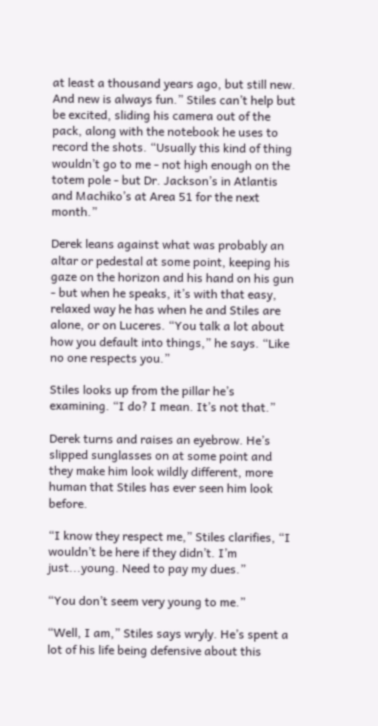at least a thousand years ago, but still new. And new is always fun.” Stiles can’t help but be excited, sliding his camera out of the pack, along with the notebook he uses to record the shots. “Usually this kind of thing wouldn’t go to me - not high enough on the totem pole - but Dr. Jackson’s in Atlantis and Machiko’s at Area 51 for the next month.”

Derek leans against what was probably an altar or pedestal at some point, keeping his gaze on the horizon and his hand on his gun - but when he speaks, it’s with that easy, relaxed way he has when he and Stiles are alone, or on Luceres. “You talk a lot about how you default into things,” he says. “Like no one respects you.”

Stiles looks up from the pillar he’s examining. “I do? I mean. It’s not that.”

Derek turns and raises an eyebrow. He’s slipped sunglasses on at some point and they make him look wildly different, more human that Stiles has ever seen him look before.

“I know they respect me,” Stiles clarifies, “I wouldn’t be here if they didn’t. I’m just...young. Need to pay my dues.”

“You don’t seem very young to me.”

“Well, I am,” Stiles says wryly. He’s spent a lot of his life being defensive about this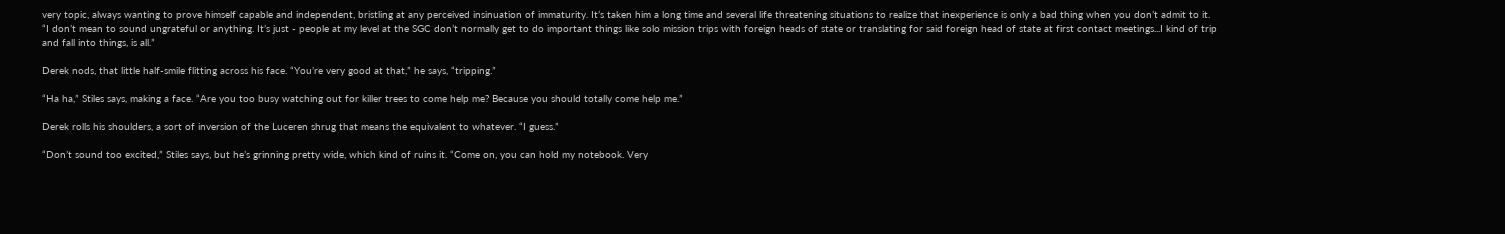very topic, always wanting to prove himself capable and independent, bristling at any perceived insinuation of immaturity. It’s taken him a long time and several life threatening situations to realize that inexperience is only a bad thing when you don’t admit to it. “I don’t mean to sound ungrateful or anything. It’s just - people at my level at the SGC don’t normally get to do important things like solo mission trips with foreign heads of state or translating for said foreign head of state at first contact meetings...I kind of trip and fall into things, is all.”

Derek nods, that little half-smile flitting across his face. “You’re very good at that,” he says, “tripping.”

“Ha ha,” Stiles says, making a face. “Are you too busy watching out for killer trees to come help me? Because you should totally come help me.”

Derek rolls his shoulders, a sort of inversion of the Luceren shrug that means the equivalent to whatever. “I guess.”

“Don’t sound too excited,” Stiles says, but he’s grinning pretty wide, which kind of ruins it. “Come on, you can hold my notebook. Very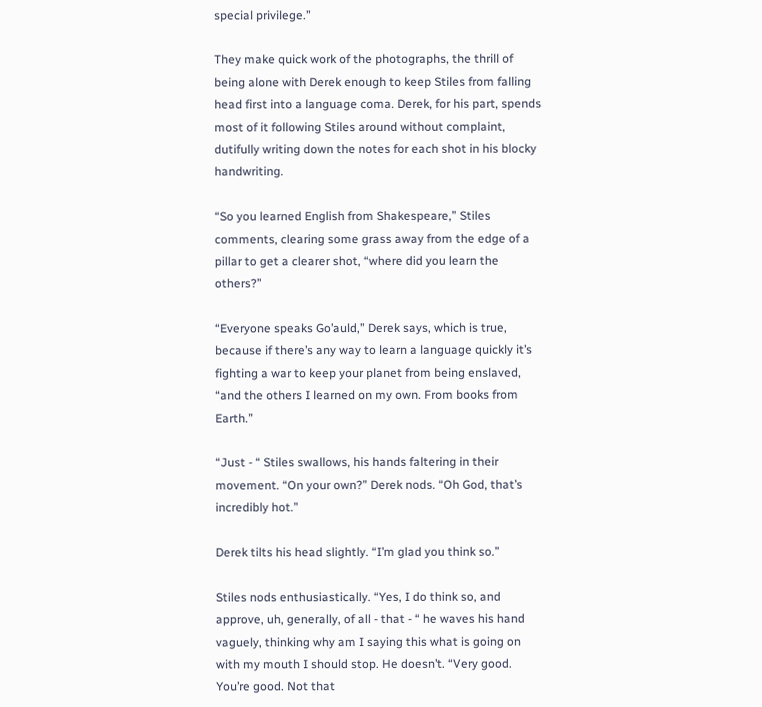special privilege.”

They make quick work of the photographs, the thrill of being alone with Derek enough to keep Stiles from falling head first into a language coma. Derek, for his part, spends most of it following Stiles around without complaint, dutifully writing down the notes for each shot in his blocky handwriting.

“So you learned English from Shakespeare,” Stiles comments, clearing some grass away from the edge of a pillar to get a clearer shot, “where did you learn the others?”

“Everyone speaks Go’auld,” Derek says, which is true, because if there’s any way to learn a language quickly it’s fighting a war to keep your planet from being enslaved, “and the others I learned on my own. From books from Earth.”

“Just - “ Stiles swallows, his hands faltering in their movement. “On your own?” Derek nods. “Oh God, that’s incredibly hot.”

Derek tilts his head slightly. “I’m glad you think so.”

Stiles nods enthusiastically. “Yes, I do think so, and approve, uh, generally, of all - that - “ he waves his hand vaguely, thinking why am I saying this what is going on with my mouth I should stop. He doesn’t. “Very good. You’re good. Not that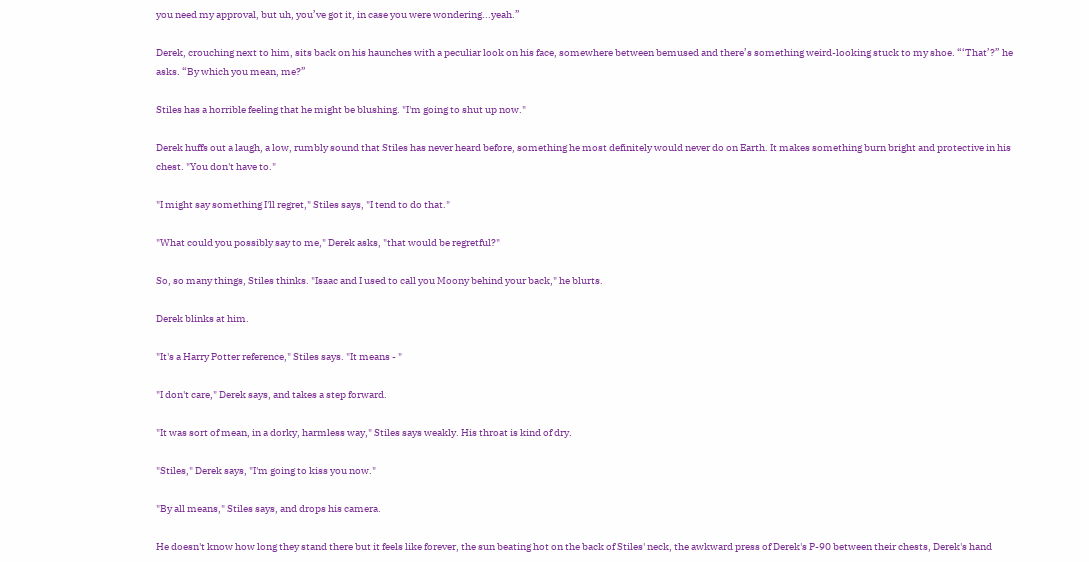you need my approval, but uh, you’ve got it, in case you were wondering...yeah.”

Derek, crouching next to him, sits back on his haunches with a peculiar look on his face, somewhere between bemused and there’s something weird-looking stuck to my shoe. “‘That’?” he asks. “By which you mean, me?”

Stiles has a horrible feeling that he might be blushing. "I'm going to shut up now."

Derek huffs out a laugh, a low, rumbly sound that Stiles has never heard before, something he most definitely would never do on Earth. It makes something burn bright and protective in his chest. "You don't have to."

"I might say something I'll regret," Stiles says, "I tend to do that."

"What could you possibly say to me," Derek asks, "that would be regretful?"

So, so many things, Stiles thinks. "Isaac and I used to call you Moony behind your back," he blurts.

Derek blinks at him.

"It's a Harry Potter reference," Stiles says. "It means - "

"I don't care," Derek says, and takes a step forward.

"It was sort of mean, in a dorky, harmless way," Stiles says weakly. His throat is kind of dry.

"Stiles," Derek says, "I'm going to kiss you now."

"By all means," Stiles says, and drops his camera.

He doesn't know how long they stand there but it feels like forever, the sun beating hot on the back of Stiles' neck, the awkward press of Derek's P-90 between their chests, Derek's hand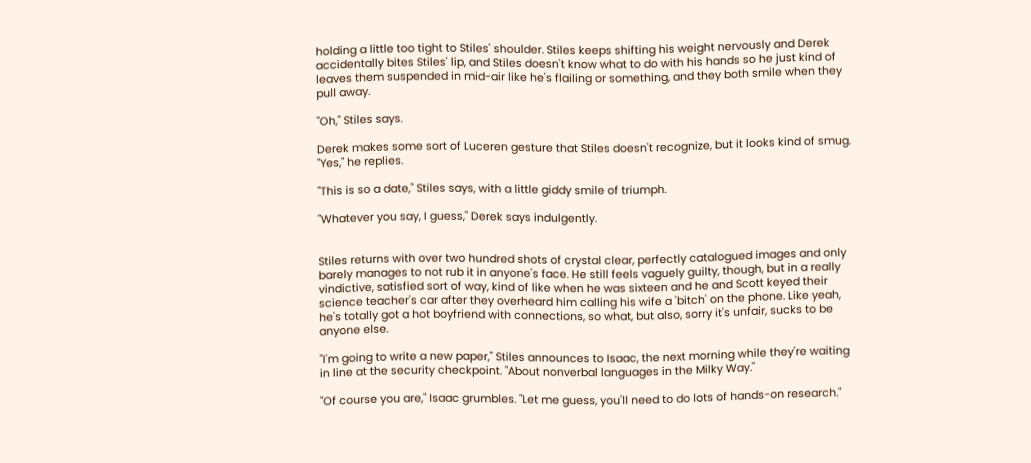holding a little too tight to Stiles' shoulder. Stiles keeps shifting his weight nervously and Derek accidentally bites Stiles' lip, and Stiles doesn't know what to do with his hands so he just kind of leaves them suspended in mid-air like he's flailing or something, and they both smile when they pull away.

"Oh," Stiles says.

Derek makes some sort of Luceren gesture that Stiles doesn't recognize, but it looks kind of smug. "Yes," he replies.

"This is so a date," Stiles says, with a little giddy smile of triumph.

"Whatever you say, I guess," Derek says indulgently.


Stiles returns with over two hundred shots of crystal clear, perfectly catalogued images and only barely manages to not rub it in anyone's face. He still feels vaguely guilty, though, but in a really vindictive, satisfied sort of way, kind of like when he was sixteen and he and Scott keyed their science teacher's car after they overheard him calling his wife a 'bitch' on the phone. Like yeah, he's totally got a hot boyfriend with connections, so what, but also, sorry it's unfair, sucks to be anyone else.

"I'm going to write a new paper," Stiles announces to Isaac, the next morning while they're waiting in line at the security checkpoint. "About nonverbal languages in the Milky Way."

"Of course you are," Isaac grumbles. "Let me guess, you'll need to do lots of hands-on research."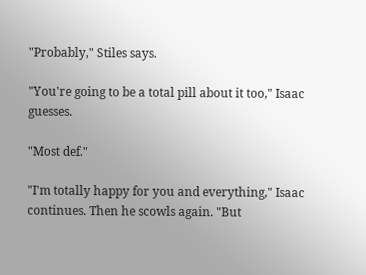"Probably," Stiles says.

"You're going to be a total pill about it too," Isaac guesses.

"Most def."

"I'm totally happy for you and everything," Isaac continues. Then he scowls again. "But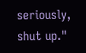seriously, shut up."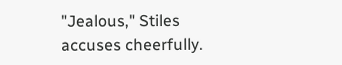"Jealous," Stiles accuses cheerfully.